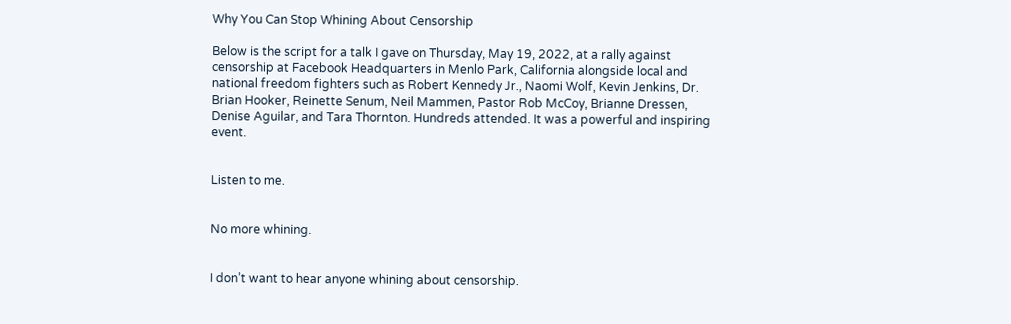Why You Can Stop Whining About Censorship

Below is the script for a talk I gave on Thursday, May 19, 2022, at a rally against censorship at Facebook Headquarters in Menlo Park, California alongside local and national freedom fighters such as Robert Kennedy Jr., Naomi Wolf, Kevin Jenkins, Dr. Brian Hooker, Reinette Senum, Neil Mammen, Pastor Rob McCoy, Brianne Dressen, Denise Aguilar, and Tara Thornton. Hundreds attended. It was a powerful and inspiring event.


Listen to me.


No more whining.


I don’t want to hear anyone whining about censorship.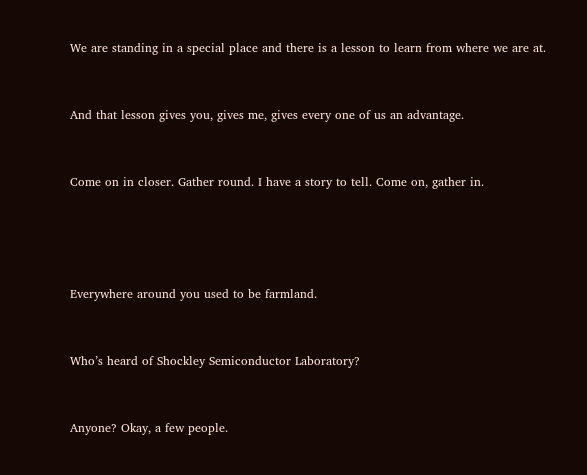We are standing in a special place and there is a lesson to learn from where we are at.


And that lesson gives you, gives me, gives every one of us an advantage.


Come on in closer. Gather round. I have a story to tell. Come on, gather in.




Everywhere around you used to be farmland.


Who’s heard of Shockley Semiconductor Laboratory?


Anyone? Okay, a few people.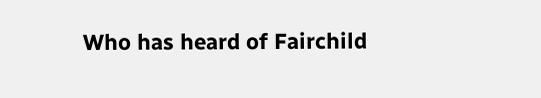Who has heard of Fairchild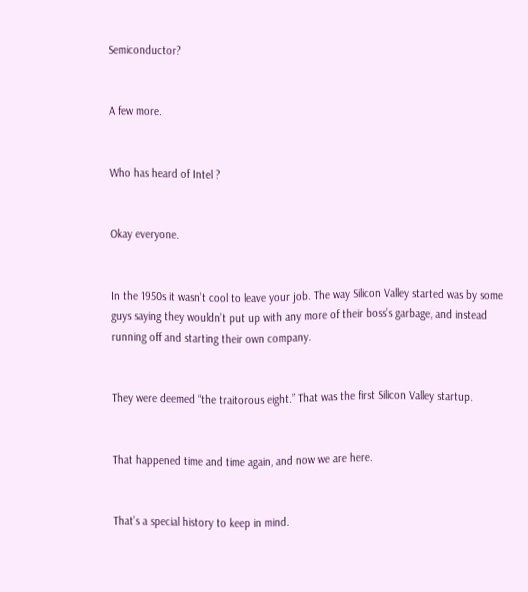Semiconductor?


A few more.


Who has heard of Intel ?


Okay everyone.


In the 1950s it wasn’t cool to leave your job. The way Silicon Valley started was by some guys saying they wouldn’t put up with any more of their boss’s garbage, and instead running off and starting their own company.


They were deemed “the traitorous eight.” That was the first Silicon Valley startup.


That happened time and time again, and now we are here.


That’s a special history to keep in mind.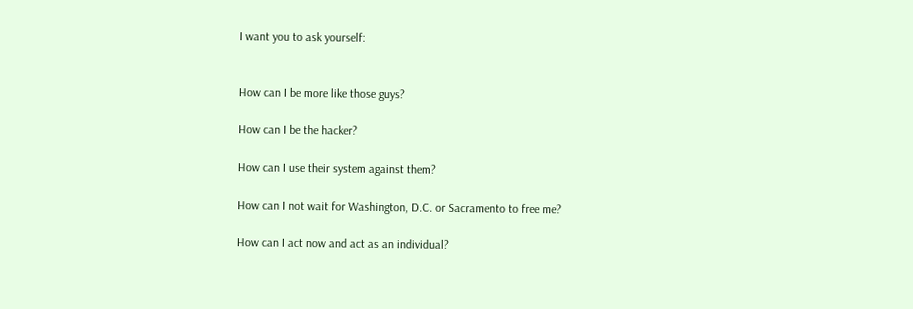I want you to ask yourself:


How can I be more like those guys?

How can I be the hacker?

How can I use their system against them?

How can I not wait for Washington, D.C. or Sacramento to free me?

How can I act now and act as an individual?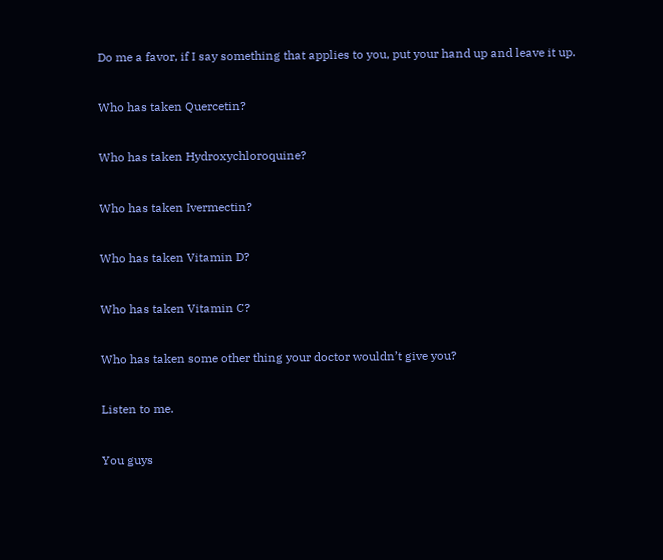Do me a favor, if I say something that applies to you, put your hand up and leave it up.


Who has taken Quercetin?


Who has taken Hydroxychloroquine?


Who has taken Ivermectin?


Who has taken Vitamin D?


Who has taken Vitamin C?


Who has taken some other thing your doctor wouldn’t give you?


Listen to me.


You guys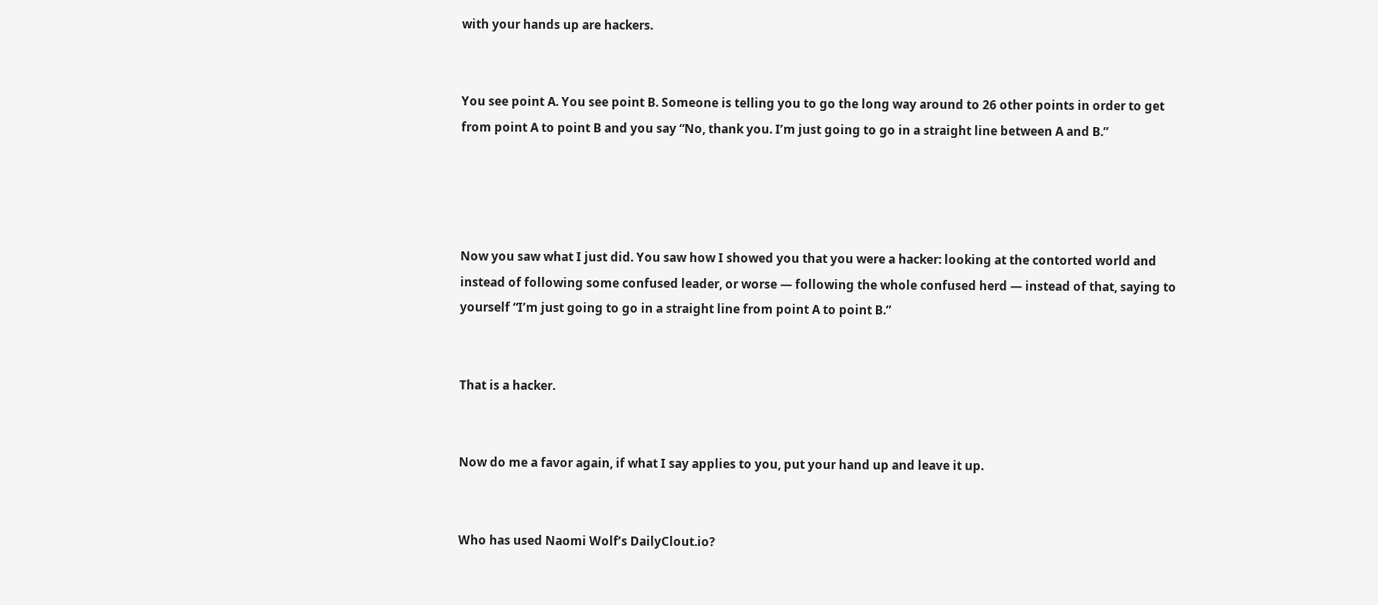with your hands up are hackers.


You see point A. You see point B. Someone is telling you to go the long way around to 26 other points in order to get from point A to point B and you say “No, thank you. I’m just going to go in a straight line between A and B.”




Now you saw what I just did. You saw how I showed you that you were a hacker: looking at the contorted world and instead of following some confused leader, or worse — following the whole confused herd — instead of that, saying to yourself “I’m just going to go in a straight line from point A to point B.”


That is a hacker.


Now do me a favor again, if what I say applies to you, put your hand up and leave it up.


Who has used Naomi Wolf’s DailyClout.io?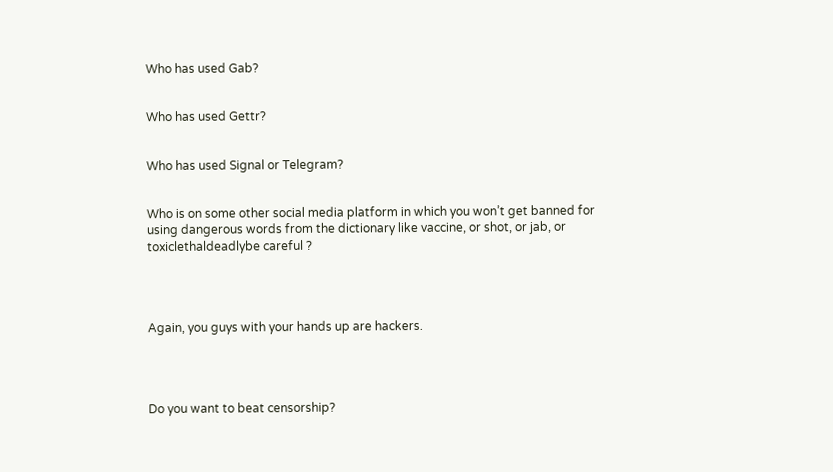Who has used Gab?


Who has used Gettr?


Who has used Signal or Telegram?


Who is on some other social media platform in which you won’t get banned for using dangerous words from the dictionary like vaccine, or shot, or jab, or toxiclethaldeadlybe careful ?




Again, you guys with your hands up are hackers.




Do you want to beat censorship?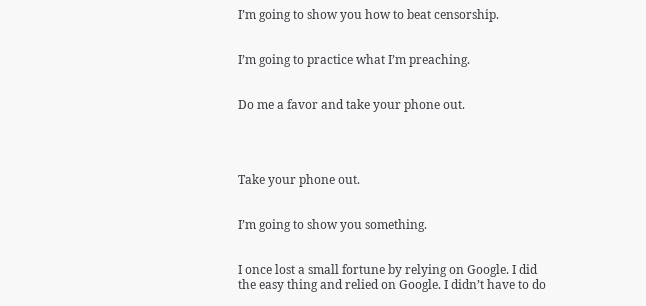I’m going to show you how to beat censorship.


I’m going to practice what I’m preaching.


Do me a favor and take your phone out.




Take your phone out.


I’m going to show you something.


I once lost a small fortune by relying on Google. I did the easy thing and relied on Google. I didn’t have to do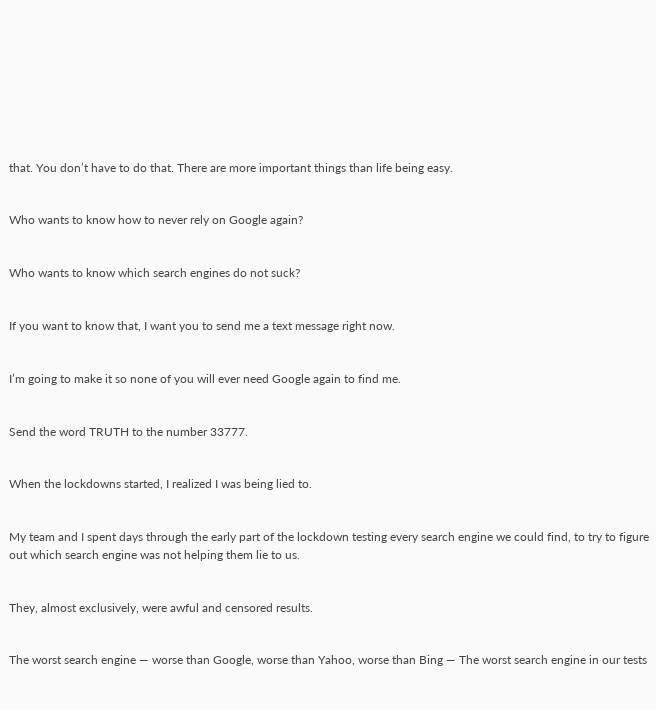that. You don’t have to do that. There are more important things than life being easy.


Who wants to know how to never rely on Google again?


Who wants to know which search engines do not suck?


If you want to know that, I want you to send me a text message right now.


I’m going to make it so none of you will ever need Google again to find me.


Send the word TRUTH to the number 33777.


When the lockdowns started, I realized I was being lied to.


My team and I spent days through the early part of the lockdown testing every search engine we could find, to try to figure out which search engine was not helping them lie to us.


They, almost exclusively, were awful and censored results.


The worst search engine — worse than Google, worse than Yahoo, worse than Bing — The worst search engine in our tests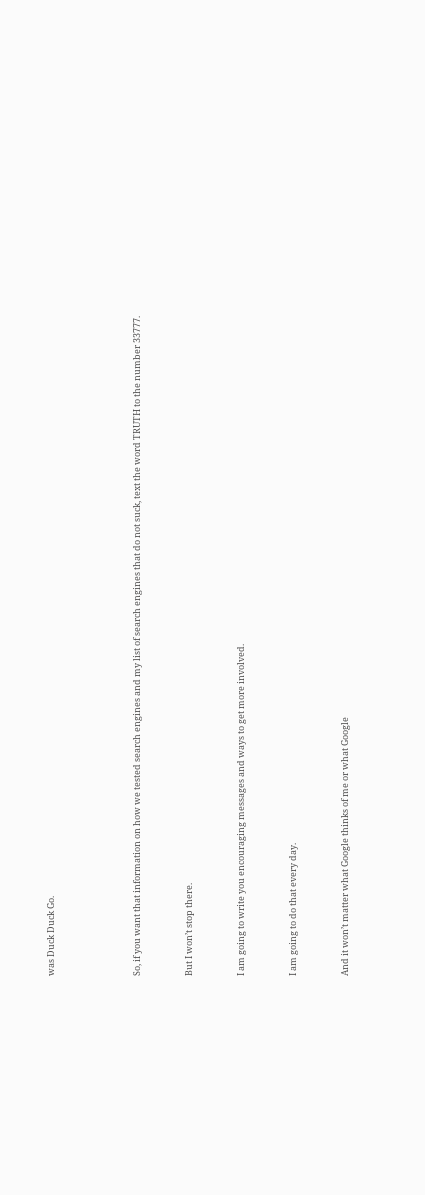was Duck Duck Go.




So, if you want that information on how we tested search engines and my list of search engines that do not suck, text the word TRUTH to the number 33777.


But I won’t stop there.


I am going to write you encouraging messages and ways to get more involved.


I am going to do that every day.


And it won’t matter what Google thinks of me or what Google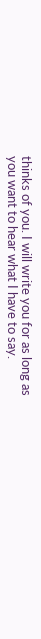thinks of you. I will write you for as long as you want to hear what I have to say.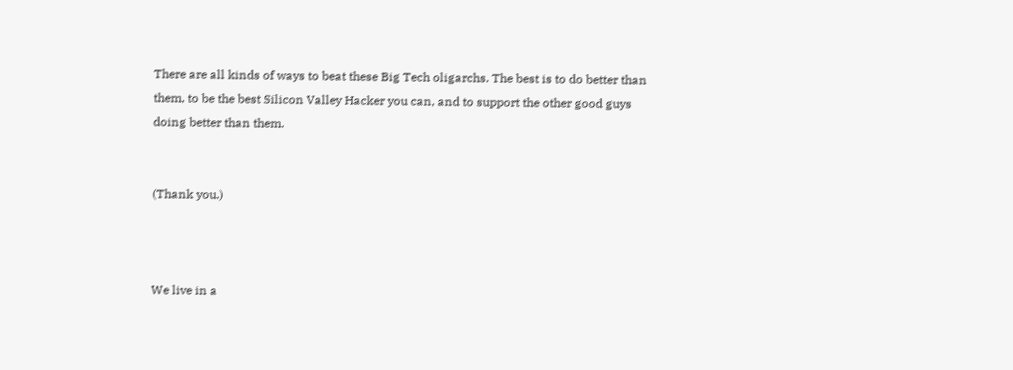There are all kinds of ways to beat these Big Tech oligarchs. The best is to do better than them, to be the best Silicon Valley Hacker you can, and to support the other good guys doing better than them.


(Thank you.)



We live in a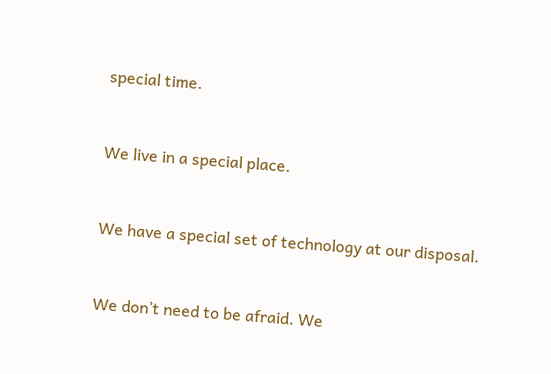special time.


We live in a special place.


We have a special set of technology at our disposal.


We don’t need to be afraid. We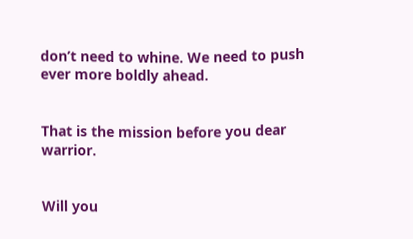don’t need to whine. We need to push ever more boldly ahead.


That is the mission before you dear warrior.


Will you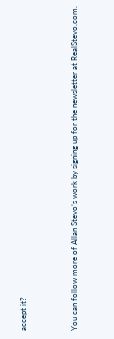accept it?


You can follow more of Allan Stevo’s work by signing up for the newsletter at RealStevo.com.